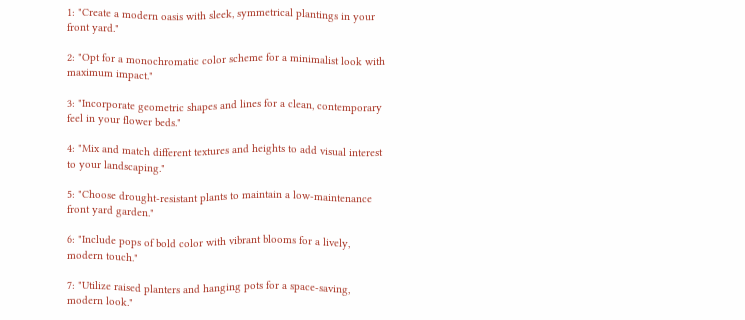1: "Create a modern oasis with sleek, symmetrical plantings in your front yard."

2: "Opt for a monochromatic color scheme for a minimalist look with maximum impact."

3: "Incorporate geometric shapes and lines for a clean, contemporary feel in your flower beds."

4: "Mix and match different textures and heights to add visual interest to your landscaping."

5: "Choose drought-resistant plants to maintain a low-maintenance front yard garden."

6: "Include pops of bold color with vibrant blooms for a lively, modern touch."

7: "Utilize raised planters and hanging pots for a space-saving, modern look."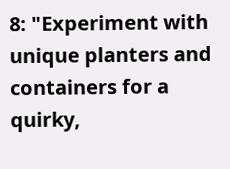8: "Experiment with unique planters and containers for a quirky,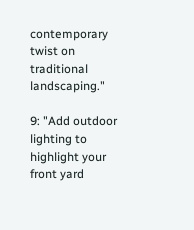contemporary twist on traditional landscaping."

9: "Add outdoor lighting to highlight your front yard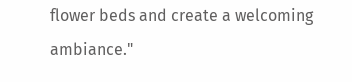flower beds and create a welcoming ambiance."